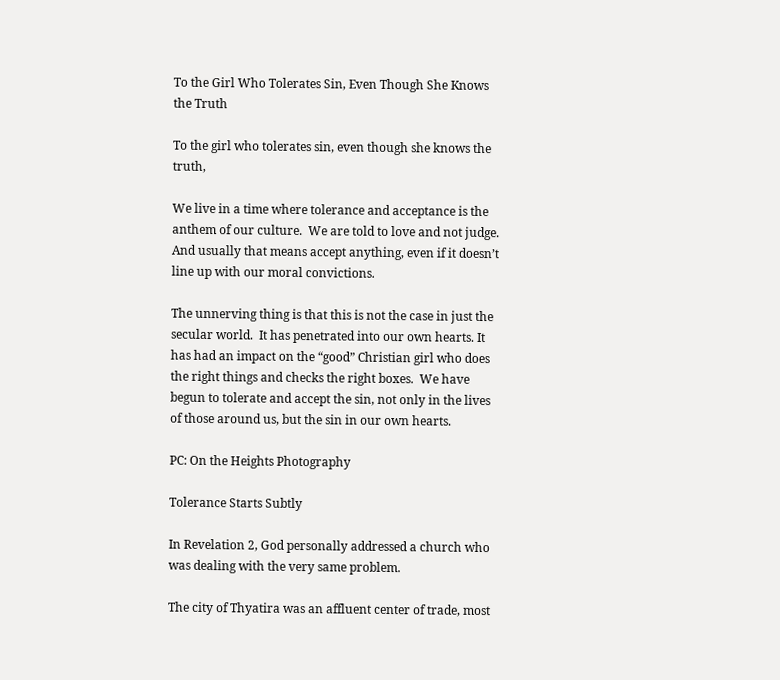To the Girl Who Tolerates Sin, Even Though She Knows the Truth

To the girl who tolerates sin, even though she knows the truth,

We live in a time where tolerance and acceptance is the anthem of our culture.  We are told to love and not judge. And usually that means accept anything, even if it doesn’t line up with our moral convictions.

The unnerving thing is that this is not the case in just the secular world.  It has penetrated into our own hearts. It has had an impact on the “good” Christian girl who does the right things and checks the right boxes.  We have begun to tolerate and accept the sin, not only in the lives of those around us, but the sin in our own hearts.

PC: On the Heights Photography

Tolerance Starts Subtly

In Revelation 2, God personally addressed a church who was dealing with the very same problem.

The city of Thyatira was an affluent center of trade, most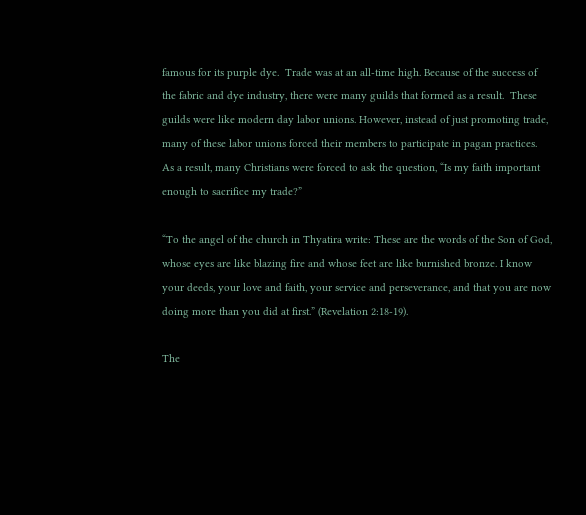famous for its purple dye.  Trade was at an all-time high. Because of the success of the fabric and dye industry, there were many guilds that formed as a result.  These guilds were like modern day labor unions. However, instead of just promoting trade, many of these labor unions forced their members to participate in pagan practices.  As a result, many Christians were forced to ask the question, “Is my faith important enough to sacrifice my trade?”

“To the angel of the church in Thyatira write: These are the words of the Son of God, whose eyes are like blazing fire and whose feet are like burnished bronze. I know your deeds, your love and faith, your service and perseverance, and that you are now doing more than you did at first.” (Revelation 2:18-19).

The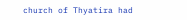church of Thyatira had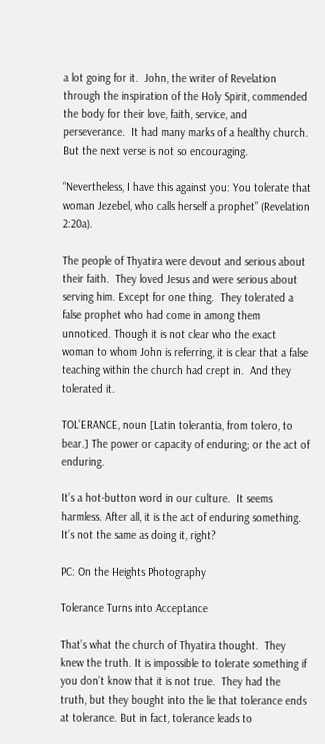a lot going for it.  John, the writer of Revelation through the inspiration of the Holy Spirit, commended the body for their love, faith, service, and perseverance.  It had many marks of a healthy church. But the next verse is not so encouraging.

“Nevertheless, I have this against you: You tolerate that woman Jezebel, who calls herself a prophet” (Revelation 2:20a).

The people of Thyatira were devout and serious about their faith.  They loved Jesus and were serious about serving him. Except for one thing.  They tolerated a false prophet who had come in among them unnoticed. Though it is not clear who the exact woman to whom John is referring, it is clear that a false teaching within the church had crept in.  And they tolerated it.

TOL’ERANCE, noun [Latin tolerantia, from tolero, to bear.] The power or capacity of enduring; or the act of enduring.

It’s a hot-button word in our culture.  It seems harmless. After all, it is the act of enduring something.  It’s not the same as doing it, right?

PC: On the Heights Photography

Tolerance Turns into Acceptance

That’s what the church of Thyatira thought.  They knew the truth. It is impossible to tolerate something if you don’t know that it is not true.  They had the truth, but they bought into the lie that tolerance ends at tolerance. But in fact, tolerance leads to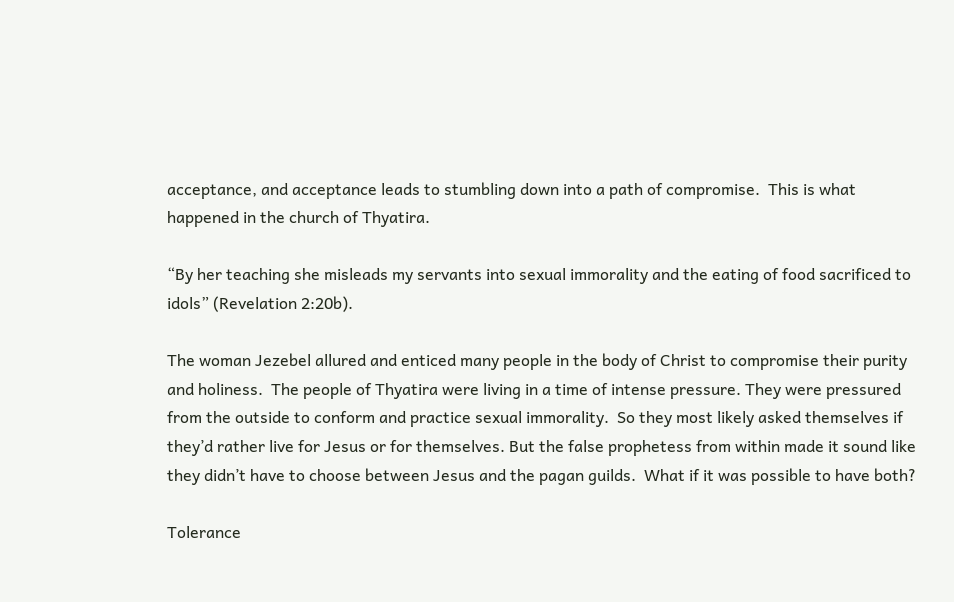acceptance, and acceptance leads to stumbling down into a path of compromise.  This is what happened in the church of Thyatira.

“By her teaching she misleads my servants into sexual immorality and the eating of food sacrificed to idols” (Revelation 2:20b).

The woman Jezebel allured and enticed many people in the body of Christ to compromise their purity and holiness.  The people of Thyatira were living in a time of intense pressure. They were pressured from the outside to conform and practice sexual immorality.  So they most likely asked themselves if they’d rather live for Jesus or for themselves. But the false prophetess from within made it sound like they didn’t have to choose between Jesus and the pagan guilds.  What if it was possible to have both?

Tolerance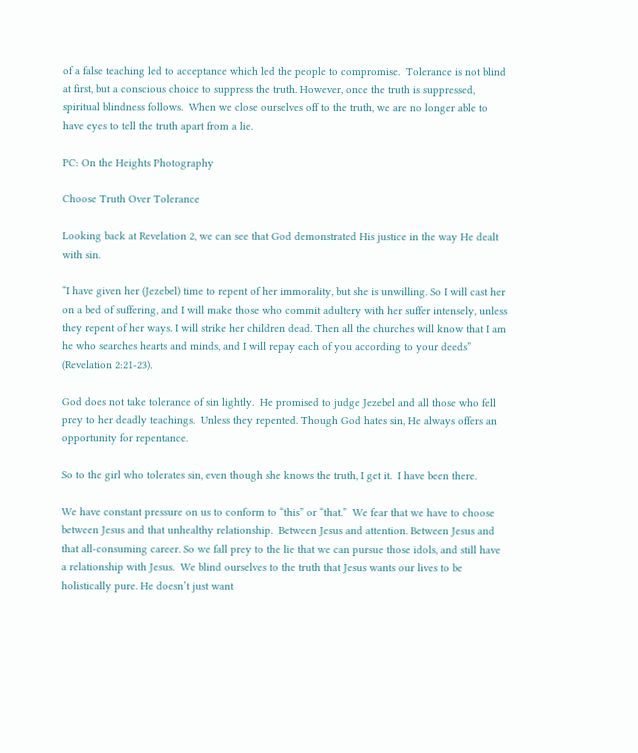of a false teaching led to acceptance which led the people to compromise.  Tolerance is not blind at first, but a conscious choice to suppress the truth. However, once the truth is suppressed, spiritual blindness follows.  When we close ourselves off to the truth, we are no longer able to have eyes to tell the truth apart from a lie.

PC: On the Heights Photography

Choose Truth Over Tolerance

Looking back at Revelation 2, we can see that God demonstrated His justice in the way He dealt with sin.

“I have given her (Jezebel) time to repent of her immorality, but she is unwilling. So I will cast her on a bed of suffering, and I will make those who commit adultery with her suffer intensely, unless they repent of her ways. I will strike her children dead. Then all the churches will know that I am he who searches hearts and minds, and I will repay each of you according to your deeds” (Revelation 2:21-23).

God does not take tolerance of sin lightly.  He promised to judge Jezebel and all those who fell prey to her deadly teachings.  Unless they repented. Though God hates sin, He always offers an opportunity for repentance.

So to the girl who tolerates sin, even though she knows the truth, I get it.  I have been there.

We have constant pressure on us to conform to “this” or “that.”  We fear that we have to choose between Jesus and that unhealthy relationship.  Between Jesus and attention. Between Jesus and that all-consuming career. So we fall prey to the lie that we can pursue those idols, and still have a relationship with Jesus.  We blind ourselves to the truth that Jesus wants our lives to be holistically pure. He doesn’t just want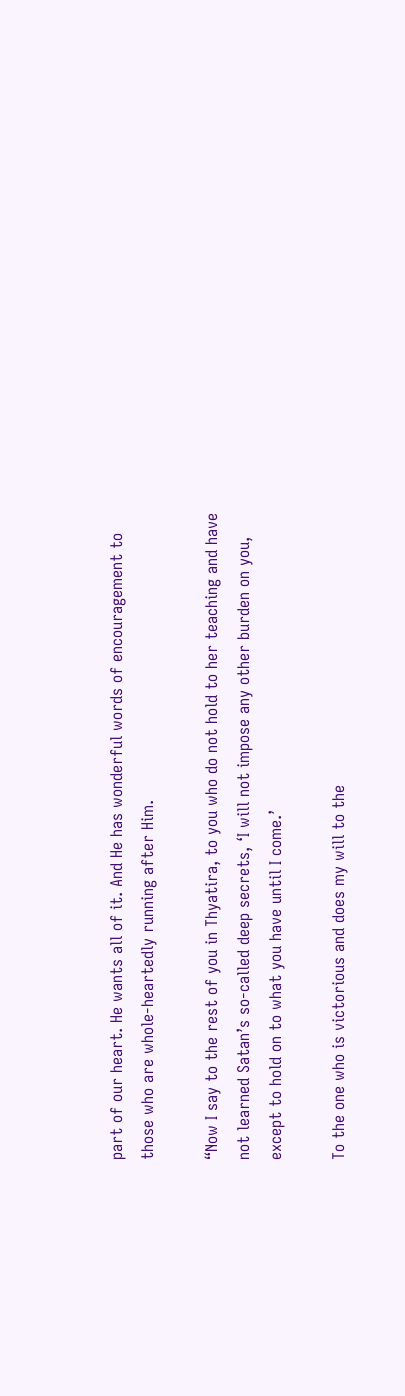part of our heart. He wants all of it. And He has wonderful words of encouragement to those who are whole-heartedly running after Him.

“Now I say to the rest of you in Thyatira, to you who do not hold to her teaching and have not learned Satan’s so-called deep secrets, ‘I will not impose any other burden on you,  except to hold on to what you have until I come.’

To the one who is victorious and does my will to the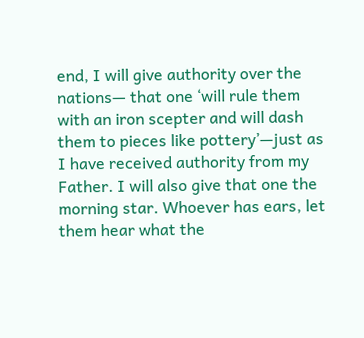end, I will give authority over the nations— that one ‘will rule them with an iron scepter and will dash them to pieces like pottery’—just as I have received authority from my Father. I will also give that one the morning star. Whoever has ears, let them hear what the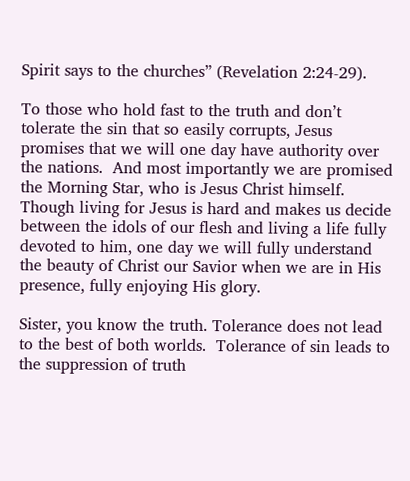Spirit says to the churches” (Revelation 2:24-29).

To those who hold fast to the truth and don’t tolerate the sin that so easily corrupts, Jesus promises that we will one day have authority over the nations.  And most importantly we are promised the Morning Star, who is Jesus Christ himself. Though living for Jesus is hard and makes us decide between the idols of our flesh and living a life fully devoted to him, one day we will fully understand the beauty of Christ our Savior when we are in His presence, fully enjoying His glory.

Sister, you know the truth. Tolerance does not lead to the best of both worlds.  Tolerance of sin leads to the suppression of truth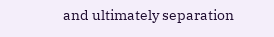and ultimately separation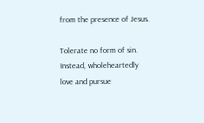from the presence of Jesus.

Tolerate no form of sin.  Instead, wholeheartedly love and pursue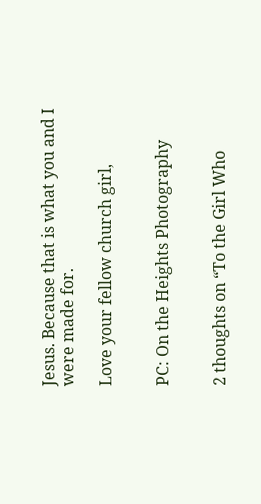Jesus. Because that is what you and I were made for.

Love your fellow church girl,


PC: On the Heights Photography


2 thoughts on “To the Girl Who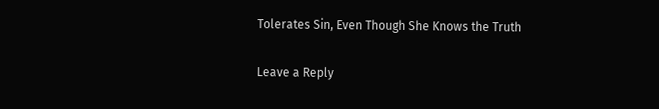Tolerates Sin, Even Though She Knows the Truth

Leave a Reply